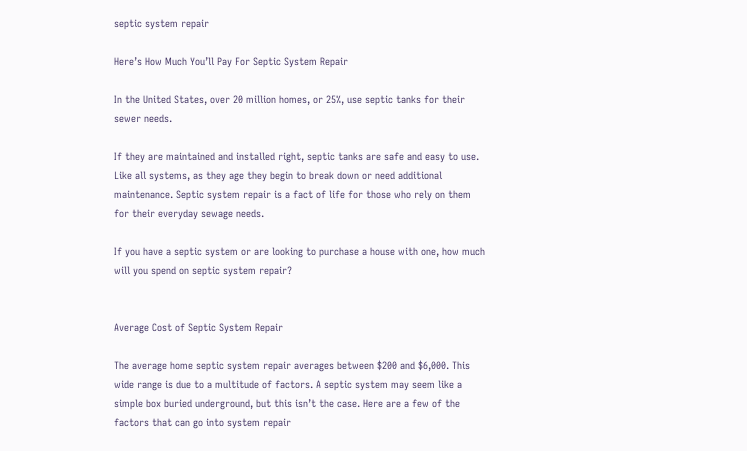septic system repair

Here’s How Much You’ll Pay For Septic System Repair

In the United States, over 20 million homes, or 25%, use septic tanks for their sewer needs.

If they are maintained and installed right, septic tanks are safe and easy to use. Like all systems, as they age they begin to break down or need additional maintenance. Septic system repair is a fact of life for those who rely on them for their everyday sewage needs.

If you have a septic system or are looking to purchase a house with one, how much will you spend on septic system repair?


Average Cost of Septic System Repair

The average home septic system repair averages between $200 and $6,000. This wide range is due to a multitude of factors. A septic system may seem like a simple box buried underground, but this isn’t the case. Here are a few of the factors that can go into system repair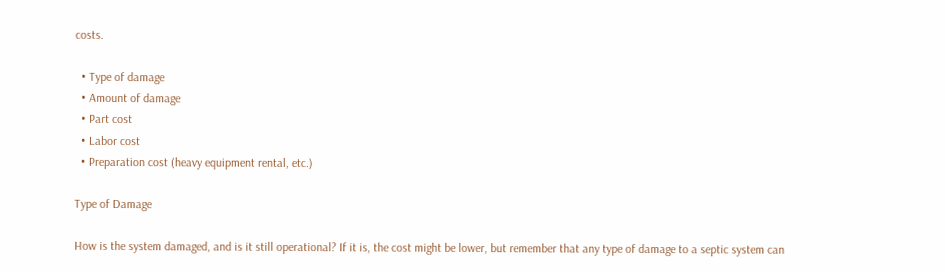costs.

  • Type of damage
  • Amount of damage
  • Part cost
  • Labor cost
  • Preparation cost (heavy equipment rental, etc.)

Type of Damage

How is the system damaged, and is it still operational? If it is, the cost might be lower, but remember that any type of damage to a septic system can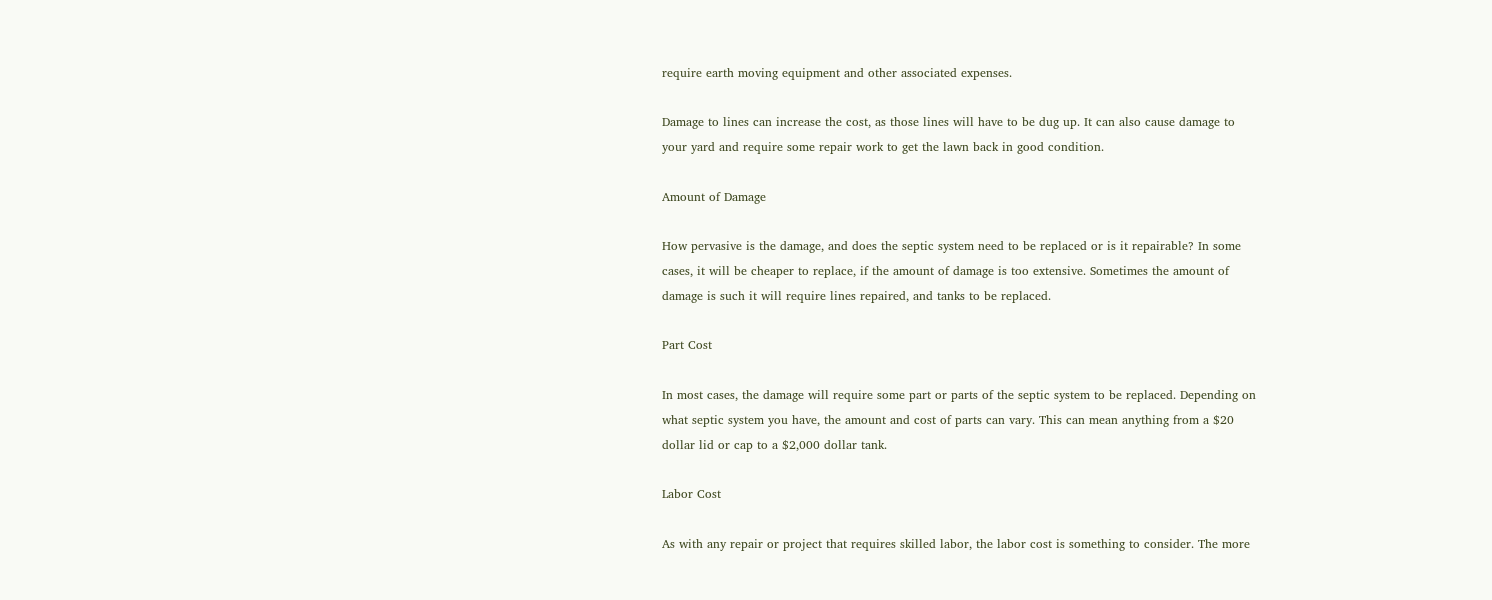require earth moving equipment and other associated expenses.

Damage to lines can increase the cost, as those lines will have to be dug up. It can also cause damage to your yard and require some repair work to get the lawn back in good condition.

Amount of Damage

How pervasive is the damage, and does the septic system need to be replaced or is it repairable? In some cases, it will be cheaper to replace, if the amount of damage is too extensive. Sometimes the amount of damage is such it will require lines repaired, and tanks to be replaced.

Part Cost

In most cases, the damage will require some part or parts of the septic system to be replaced. Depending on what septic system you have, the amount and cost of parts can vary. This can mean anything from a $20 dollar lid or cap to a $2,000 dollar tank.

Labor Cost

As with any repair or project that requires skilled labor, the labor cost is something to consider. The more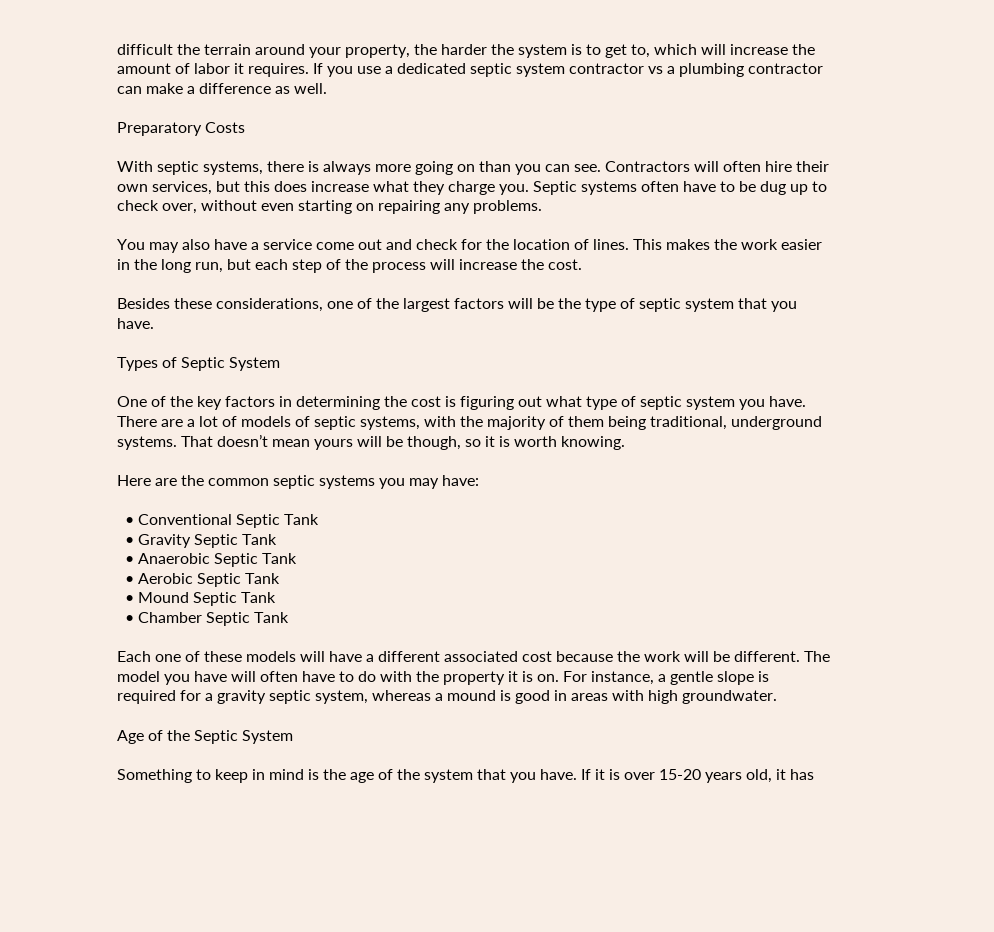difficult the terrain around your property, the harder the system is to get to, which will increase the amount of labor it requires. If you use a dedicated septic system contractor vs a plumbing contractor can make a difference as well.

Preparatory Costs

With septic systems, there is always more going on than you can see. Contractors will often hire their own services, but this does increase what they charge you. Septic systems often have to be dug up to check over, without even starting on repairing any problems.

You may also have a service come out and check for the location of lines. This makes the work easier in the long run, but each step of the process will increase the cost.

Besides these considerations, one of the largest factors will be the type of septic system that you have.

Types of Septic System

One of the key factors in determining the cost is figuring out what type of septic system you have. There are a lot of models of septic systems, with the majority of them being traditional, underground systems. That doesn’t mean yours will be though, so it is worth knowing.

Here are the common septic systems you may have:

  • Conventional Septic Tank
  • Gravity Septic Tank
  • Anaerobic Septic Tank
  • Aerobic Septic Tank
  • Mound Septic Tank
  • Chamber Septic Tank

Each one of these models will have a different associated cost because the work will be different. The model you have will often have to do with the property it is on. For instance, a gentle slope is required for a gravity septic system, whereas a mound is good in areas with high groundwater.

Age of the Septic System

Something to keep in mind is the age of the system that you have. If it is over 15-20 years old, it has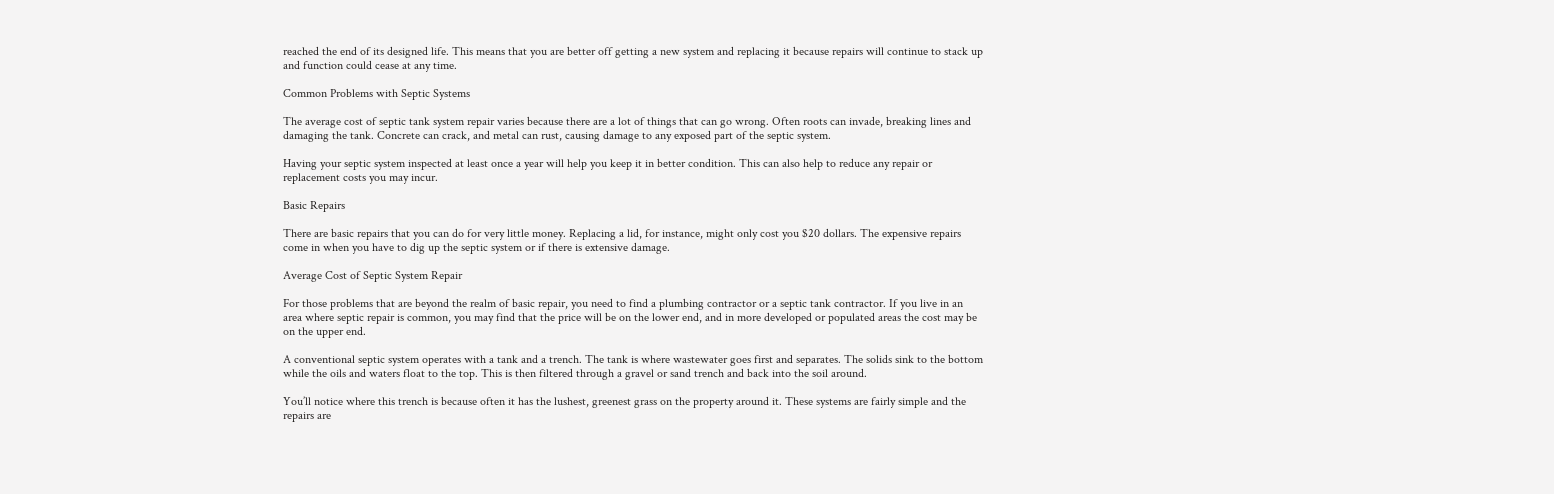reached the end of its designed life. This means that you are better off getting a new system and replacing it because repairs will continue to stack up and function could cease at any time.

Common Problems with Septic Systems

The average cost of septic tank system repair varies because there are a lot of things that can go wrong. Often roots can invade, breaking lines and damaging the tank. Concrete can crack, and metal can rust, causing damage to any exposed part of the septic system.

Having your septic system inspected at least once a year will help you keep it in better condition. This can also help to reduce any repair or replacement costs you may incur.

Basic Repairs

There are basic repairs that you can do for very little money. Replacing a lid, for instance, might only cost you $20 dollars. The expensive repairs come in when you have to dig up the septic system or if there is extensive damage.

Average Cost of Septic System Repair

For those problems that are beyond the realm of basic repair, you need to find a plumbing contractor or a septic tank contractor. If you live in an area where septic repair is common, you may find that the price will be on the lower end, and in more developed or populated areas the cost may be on the upper end.

A conventional septic system operates with a tank and a trench. The tank is where wastewater goes first and separates. The solids sink to the bottom while the oils and waters float to the top. This is then filtered through a gravel or sand trench and back into the soil around.

You’ll notice where this trench is because often it has the lushest, greenest grass on the property around it. These systems are fairly simple and the repairs are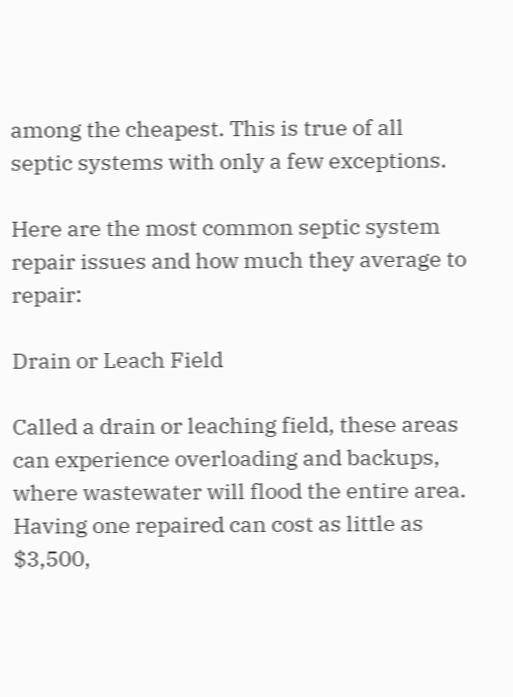among the cheapest. This is true of all septic systems with only a few exceptions.

Here are the most common septic system repair issues and how much they average to repair:

Drain or Leach Field

Called a drain or leaching field, these areas can experience overloading and backups, where wastewater will flood the entire area. Having one repaired can cost as little as $3,500,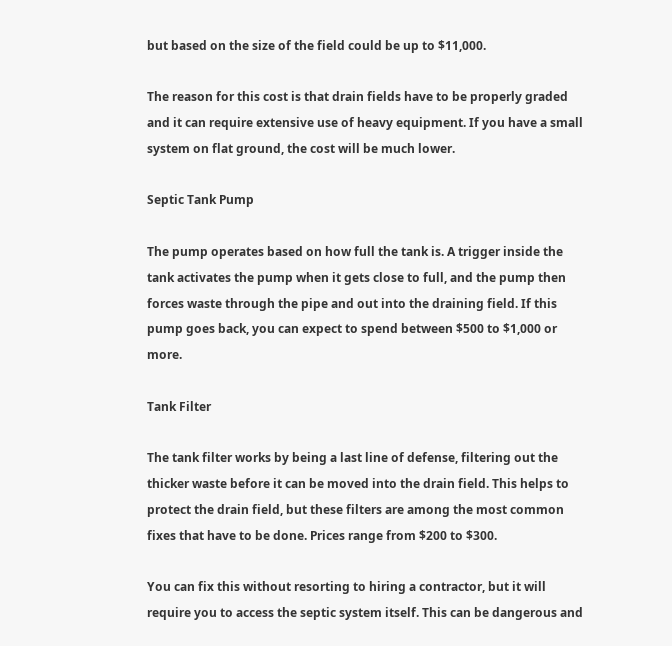but based on the size of the field could be up to $11,000.

The reason for this cost is that drain fields have to be properly graded and it can require extensive use of heavy equipment. If you have a small system on flat ground, the cost will be much lower.

Septic Tank Pump

The pump operates based on how full the tank is. A trigger inside the tank activates the pump when it gets close to full, and the pump then forces waste through the pipe and out into the draining field. If this pump goes back, you can expect to spend between $500 to $1,000 or more.

Tank Filter

The tank filter works by being a last line of defense, filtering out the thicker waste before it can be moved into the drain field. This helps to protect the drain field, but these filters are among the most common fixes that have to be done. Prices range from $200 to $300.

You can fix this without resorting to hiring a contractor, but it will require you to access the septic system itself. This can be dangerous and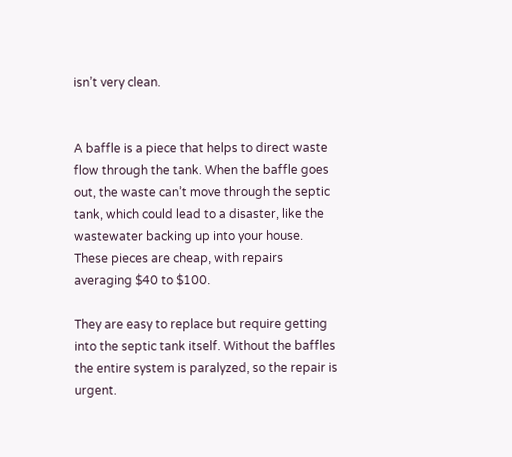isn’t very clean.


A baffle is a piece that helps to direct waste flow through the tank. When the baffle goes out, the waste can’t move through the septic tank, which could lead to a disaster, like the wastewater backing up into your house. These pieces are cheap, with repairs averaging $40 to $100.

They are easy to replace but require getting into the septic tank itself. Without the baffles the entire system is paralyzed, so the repair is urgent.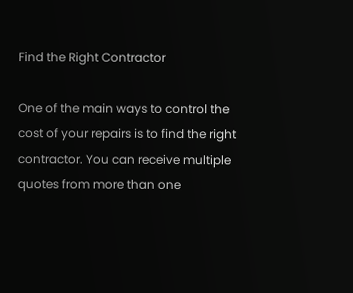Find the Right Contractor

One of the main ways to control the cost of your repairs is to find the right contractor. You can receive multiple quotes from more than one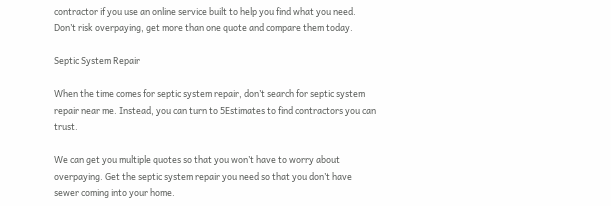contractor if you use an online service built to help you find what you need. Don’t risk overpaying, get more than one quote and compare them today.

Septic System Repair

When the time comes for septic system repair, don’t search for septic system repair near me. Instead, you can turn to 5Estimates to find contractors you can trust.

We can get you multiple quotes so that you won’t have to worry about overpaying. Get the septic system repair you need so that you don’t have sewer coming into your home.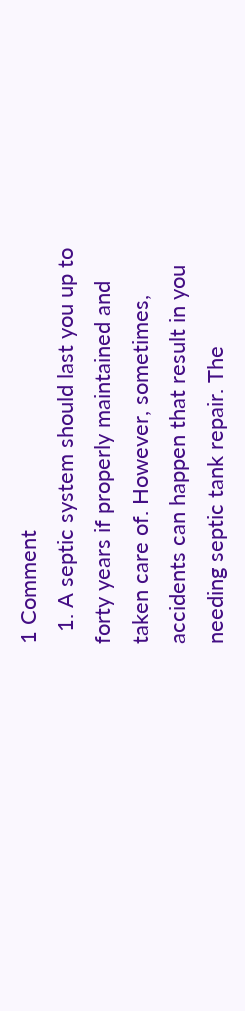1 Comment
  1. A septic system should last you up to forty years if properly maintained and taken care of. However, sometimes, accidents can happen that result in you needing septic tank repair. The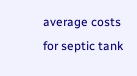average costs for septic tank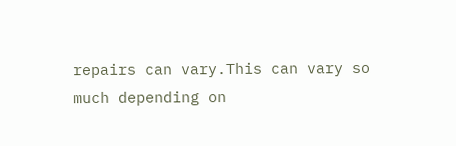repairs can vary.This can vary so much depending on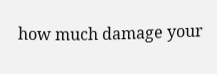how much damage your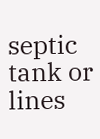septic tank or lines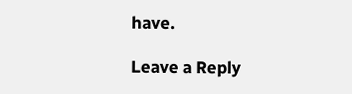have.

Leave a Reply